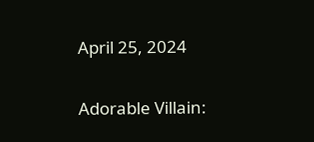April 25, 2024

Adorable Villain: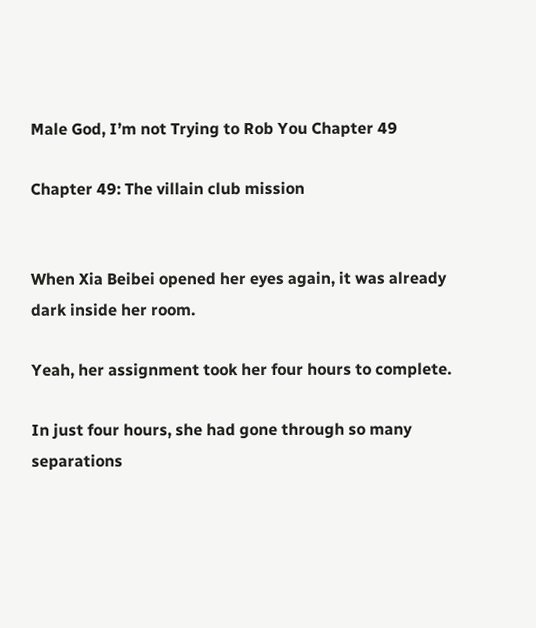Male God, I’m not Trying to Rob You Chapter 49

Chapter 49: The villain club mission


When Xia Beibei opened her eyes again, it was already dark inside her room.

Yeah, her assignment took her four hours to complete.

In just four hours, she had gone through so many separations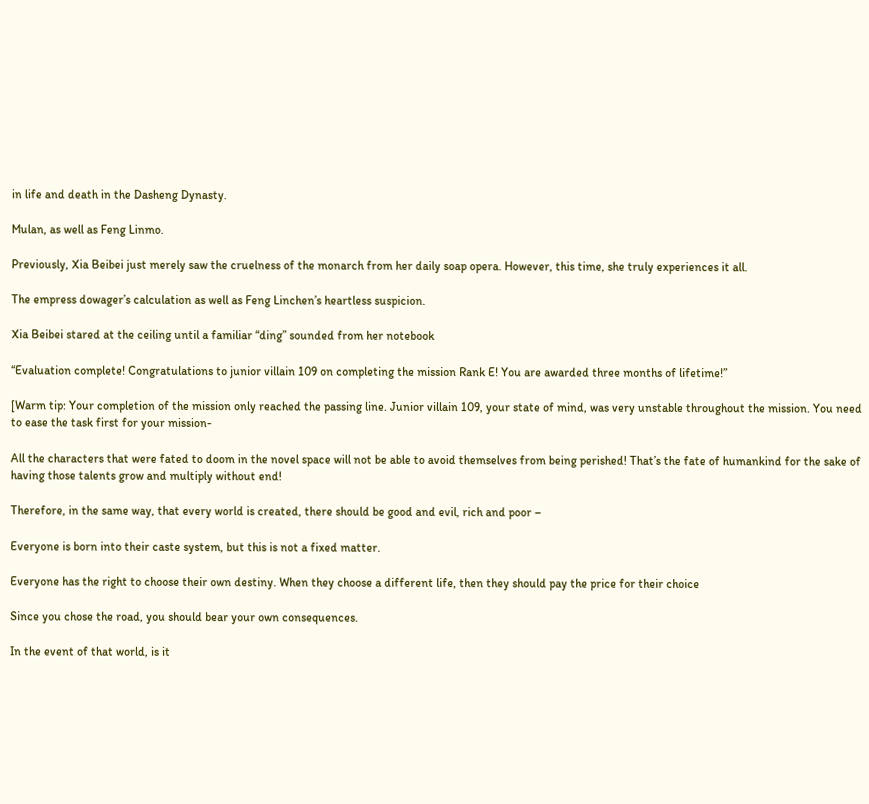in life and death in the Dasheng Dynasty.

Mulan, as well as Feng Linmo.

Previously, Xia Beibei just merely saw the cruelness of the monarch from her daily soap opera. However, this time, she truly experiences it all.

The empress dowager’s calculation as well as Feng Linchen’s heartless suspicion.

Xia Beibei stared at the ceiling until a familiar “ding” sounded from her notebook

“Evaluation complete! Congratulations to junior villain 109 on completing the mission Rank E! You are awarded three months of lifetime!”

[Warm tip: Your completion of the mission only reached the passing line. Junior villain 109, your state of mind, was very unstable throughout the mission. You need to ease the task first for your mission-

All the characters that were fated to doom in the novel space will not be able to avoid themselves from being perished! That’s the fate of humankind for the sake of having those talents grow and multiply without end!

Therefore, in the same way, that every world is created, there should be good and evil, rich and poor –

Everyone is born into their caste system, but this is not a fixed matter.

Everyone has the right to choose their own destiny. When they choose a different life, then they should pay the price for their choice

Since you chose the road, you should bear your own consequences.

In the event of that world, is it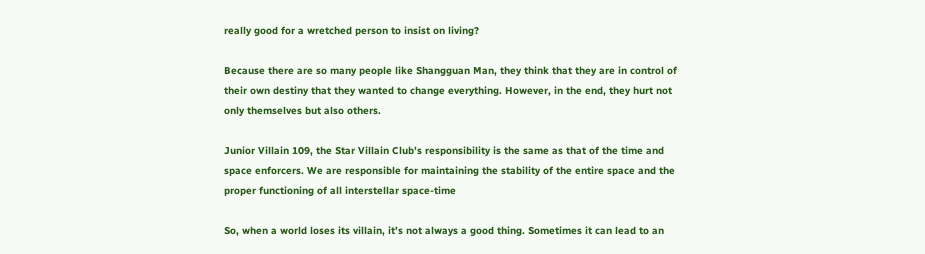really good for a wretched person to insist on living?

Because there are so many people like Shangguan Man, they think that they are in control of their own destiny that they wanted to change everything. However, in the end, they hurt not only themselves but also others.

Junior Villain 109, the Star Villain Club’s responsibility is the same as that of the time and space enforcers. We are responsible for maintaining the stability of the entire space and the proper functioning of all interstellar space-time

So, when a world loses its villain, it’s not always a good thing. Sometimes it can lead to an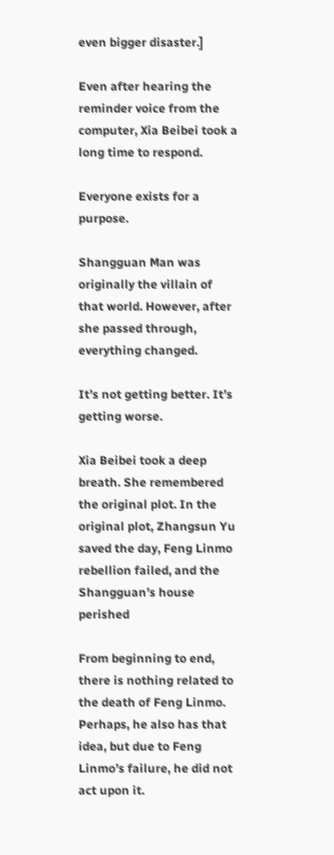even bigger disaster.]

Even after hearing the reminder voice from the computer, Xia Beibei took a long time to respond.

Everyone exists for a purpose.

Shangguan Man was originally the villain of that world. However, after she passed through, everything changed.

It’s not getting better. It’s getting worse.

Xia Beibei took a deep breath. She remembered the original plot. In the original plot, Zhangsun Yu saved the day, Feng Linmo rebellion failed, and the Shangguan’s house perished

From beginning to end, there is nothing related to the death of Feng Linmo. Perhaps, he also has that idea, but due to Feng Linmo’s failure, he did not act upon it.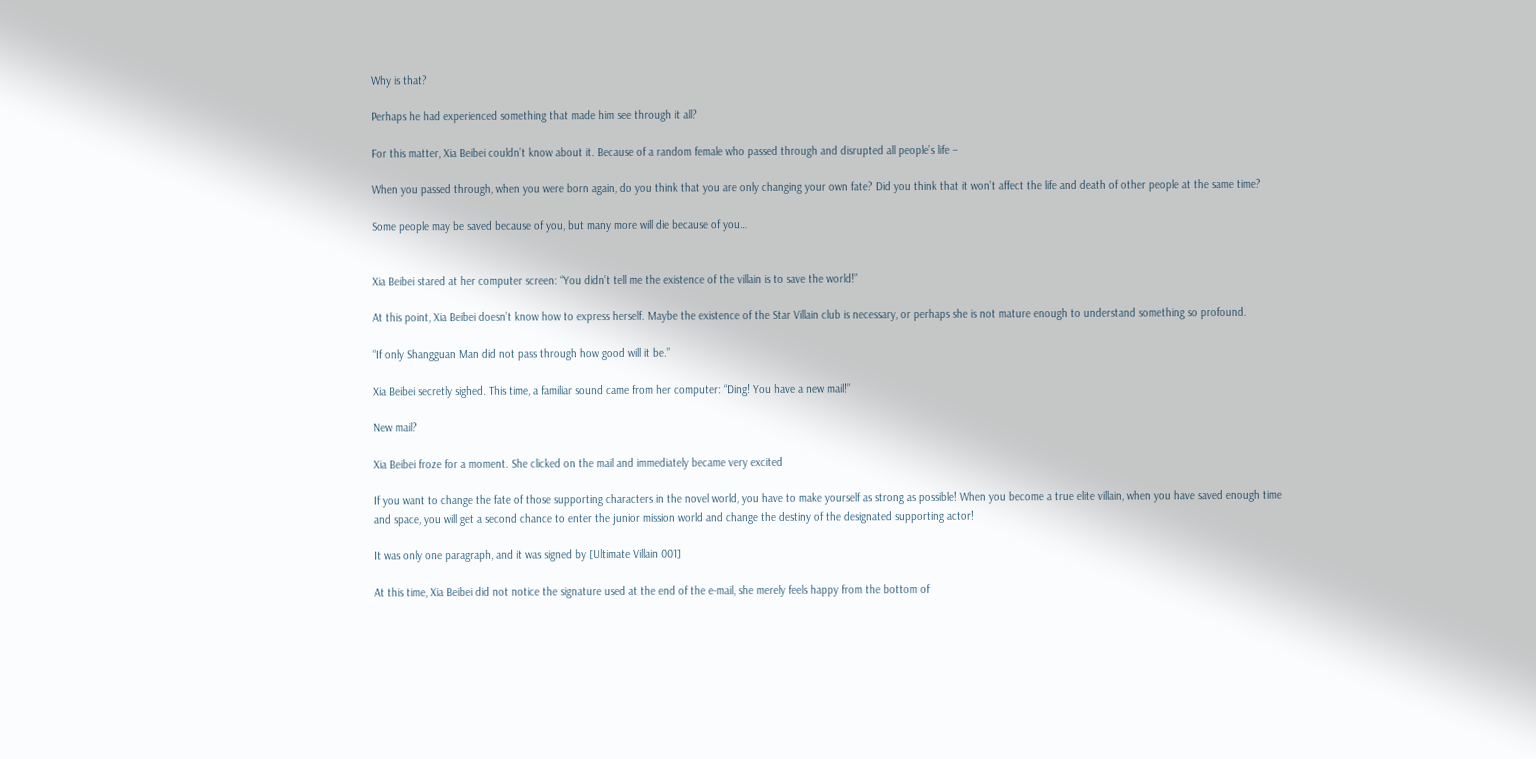Why is that?

Perhaps he had experienced something that made him see through it all?

For this matter, Xia Beibei couldn’t know about it. Because of a random female who passed through and disrupted all people’s life –

When you passed through, when you were born again, do you think that you are only changing your own fate? Did you think that it won’t affect the life and death of other people at the same time?

Some people may be saved because of you, but many more will die because of you…


Xia Beibei stared at her computer screen: “You didn’t tell me the existence of the villain is to save the world!”

At this point, Xia Beibei doesn’t know how to express herself. Maybe the existence of the Star Villain club is necessary, or perhaps she is not mature enough to understand something so profound.

“If only Shangguan Man did not pass through how good will it be.”

Xia Beibei secretly sighed. This time, a familiar sound came from her computer: “Ding! You have a new mail!”

New mail?

Xia Beibei froze for a moment. She clicked on the mail and immediately became very excited

If you want to change the fate of those supporting characters in the novel world, you have to make yourself as strong as possible! When you become a true elite villain, when you have saved enough time and space, you will get a second chance to enter the junior mission world and change the destiny of the designated supporting actor!

It was only one paragraph, and it was signed by [Ultimate Villain 001]

At this time, Xia Beibei did not notice the signature used at the end of the e-mail, she merely feels happy from the bottom of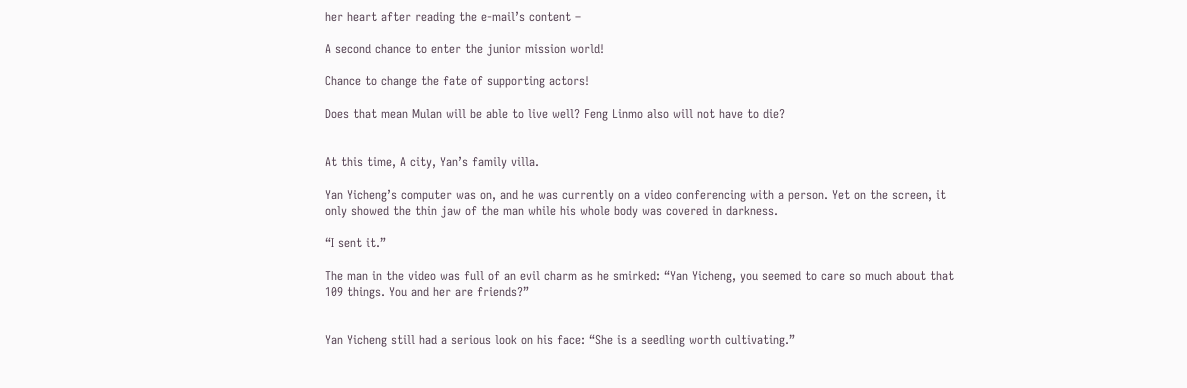her heart after reading the e-mail’s content –

A second chance to enter the junior mission world!

Chance to change the fate of supporting actors!

Does that mean Mulan will be able to live well? Feng Linmo also will not have to die?


At this time, A city, Yan’s family villa.

Yan Yicheng’s computer was on, and he was currently on a video conferencing with a person. Yet on the screen, it only showed the thin jaw of the man while his whole body was covered in darkness.

“I sent it.”

The man in the video was full of an evil charm as he smirked: “Yan Yicheng, you seemed to care so much about that 109 things. You and her are friends?”


Yan Yicheng still had a serious look on his face: “She is a seedling worth cultivating.”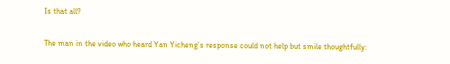Is that all?

The man in the video who heard Yan Yicheng’s response could not help but smile thoughtfully: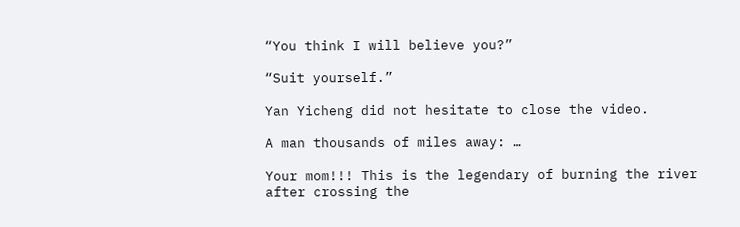“You think I will believe you?”

“Suit yourself.”

Yan Yicheng did not hesitate to close the video.

A man thousands of miles away: …

Your mom!!! This is the legendary of burning the river after crossing the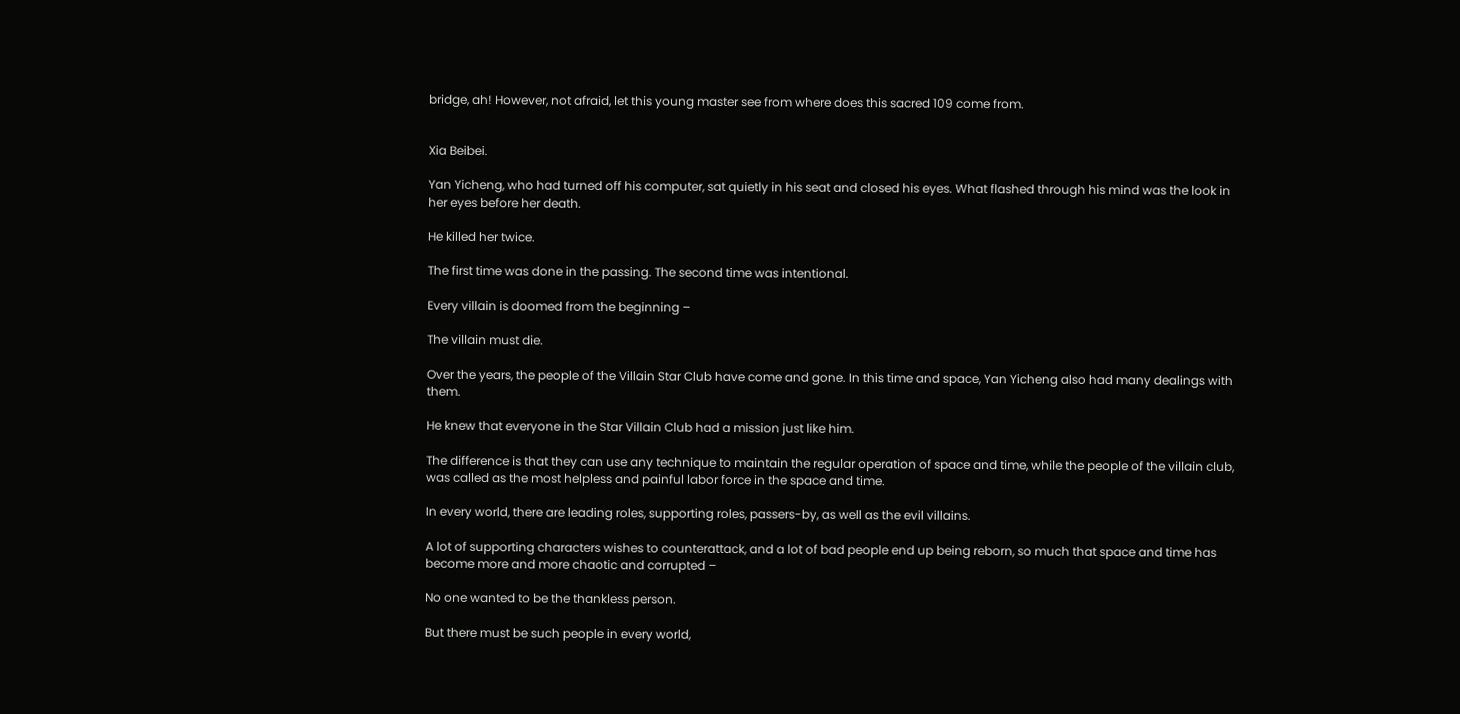bridge, ah! However, not afraid, let this young master see from where does this sacred 109 come from.


Xia Beibei.

Yan Yicheng, who had turned off his computer, sat quietly in his seat and closed his eyes. What flashed through his mind was the look in her eyes before her death.

He killed her twice.

The first time was done in the passing. The second time was intentional.

Every villain is doomed from the beginning –

The villain must die.

Over the years, the people of the Villain Star Club have come and gone. In this time and space, Yan Yicheng also had many dealings with them.

He knew that everyone in the Star Villain Club had a mission just like him.

The difference is that they can use any technique to maintain the regular operation of space and time, while the people of the villain club, was called as the most helpless and painful labor force in the space and time.

In every world, there are leading roles, supporting roles, passers-by, as well as the evil villains.

A lot of supporting characters wishes to counterattack, and a lot of bad people end up being reborn, so much that space and time has become more and more chaotic and corrupted –

No one wanted to be the thankless person.

But there must be such people in every world,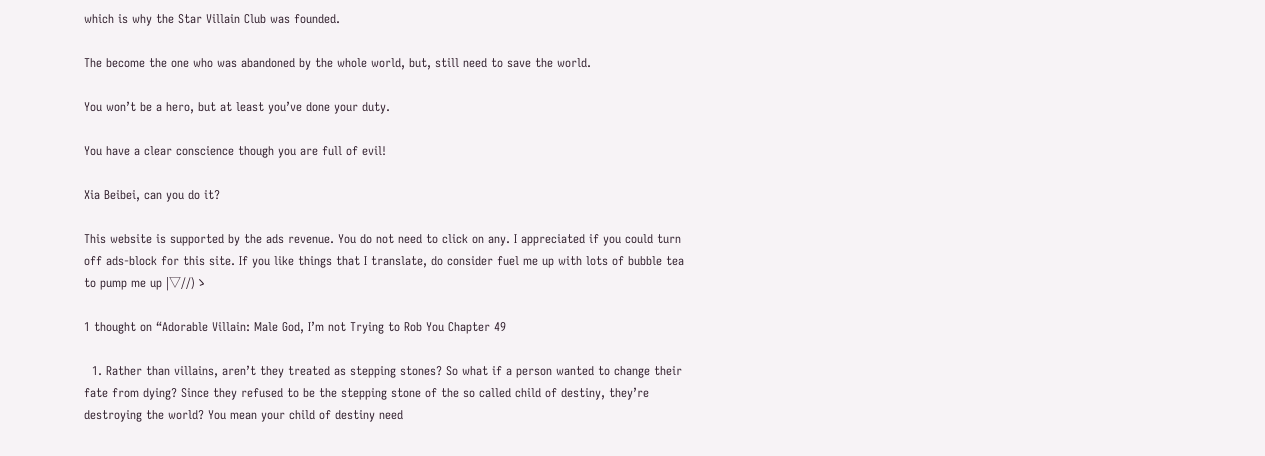which is why the Star Villain Club was founded.

The become the one who was abandoned by the whole world, but, still need to save the world.

You won’t be a hero, but at least you’ve done your duty.

You have a clear conscience though you are full of evil!

Xia Beibei, can you do it?

This website is supported by the ads revenue. You do not need to click on any. I appreciated if you could turn off ads-block for this site. If you like things that I translate, do consider fuel me up with lots of bubble tea to pump me up |▽//)ゝ

1 thought on “Adorable Villain: Male God, I’m not Trying to Rob You Chapter 49

  1. Rather than villains, aren’t they treated as stepping stones? So what if a person wanted to change their fate from dying? Since they refused to be the stepping stone of the so called child of destiny, they’re destroying the world? You mean your child of destiny need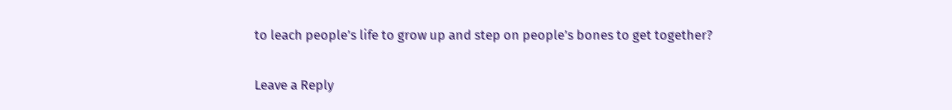to leach people’s life to grow up and step on people’s bones to get together?

Leave a Reply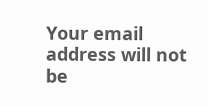Your email address will not be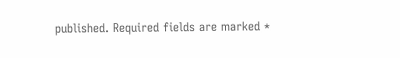published. Required fields are marked *